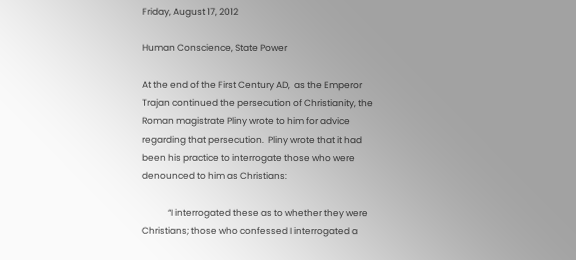Friday, August 17, 2012

Human Conscience, State Power

At the end of the First Century AD,  as the Emperor Trajan continued the persecution of Christianity, the Roman magistrate Pliny wrote to him for advice regarding that persecution.  Pliny wrote that it had been his practice to interrogate those who were denounced to him as Christians:

             “I interrogated these as to whether they were Christians; those who confessed I interrogated a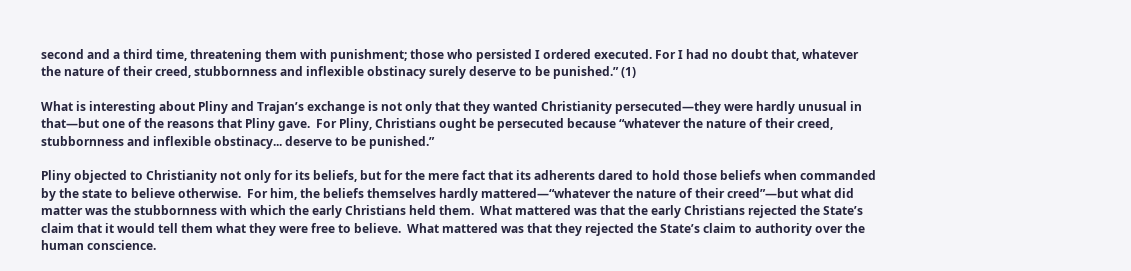second and a third time, threatening them with punishment; those who persisted I ordered executed. For I had no doubt that, whatever the nature of their creed, stubbornness and inflexible obstinacy surely deserve to be punished.” (1)

What is interesting about Pliny and Trajan’s exchange is not only that they wanted Christianity persecuted—they were hardly unusual in that—but one of the reasons that Pliny gave.  For Pliny, Christians ought be persecuted because “whatever the nature of their creed, stubbornness and inflexible obstinacy... deserve to be punished.”

Pliny objected to Christianity not only for its beliefs, but for the mere fact that its adherents dared to hold those beliefs when commanded by the state to believe otherwise.  For him, the beliefs themselves hardly mattered—“whatever the nature of their creed”—but what did matter was the stubbornness with which the early Christians held them.  What mattered was that the early Christians rejected the State’s claim that it would tell them what they were free to believe.  What mattered was that they rejected the State’s claim to authority over the human conscience.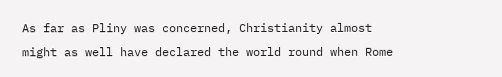As far as Pliny was concerned, Christianity almost might as well have declared the world round when Rome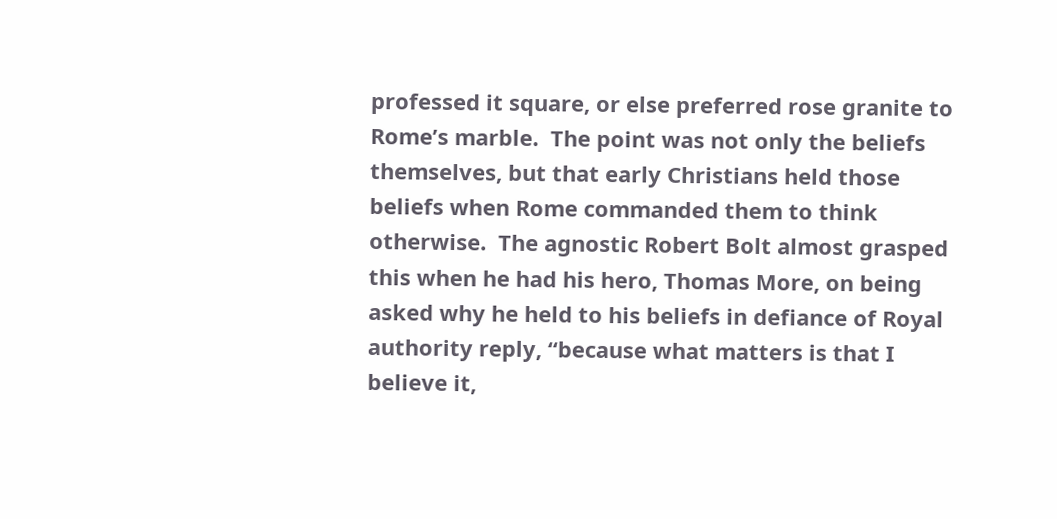professed it square, or else preferred rose granite to Rome’s marble.  The point was not only the beliefs themselves, but that early Christians held those beliefs when Rome commanded them to think otherwise.  The agnostic Robert Bolt almost grasped this when he had his hero, Thomas More, on being asked why he held to his beliefs in defiance of Royal authority reply, “because what matters is that I believe it,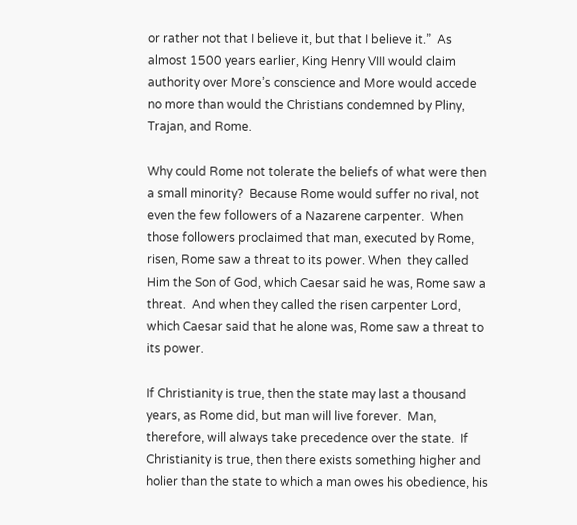or rather not that I believe it, but that I believe it.”  As almost 1500 years earlier, King Henry VIII would claim authority over More’s conscience and More would accede no more than would the Christians condemned by Pliny, Trajan, and Rome.

Why could Rome not tolerate the beliefs of what were then a small minority?  Because Rome would suffer no rival, not even the few followers of a Nazarene carpenter.  When those followers proclaimed that man, executed by Rome, risen, Rome saw a threat to its power. When  they called Him the Son of God, which Caesar said he was, Rome saw a threat.  And when they called the risen carpenter Lord, which Caesar said that he alone was, Rome saw a threat to its power.

If Christianity is true, then the state may last a thousand years, as Rome did, but man will live forever.  Man, therefore, will always take precedence over the state.  If Christianity is true, then there exists something higher and holier than the state to which a man owes his obedience, his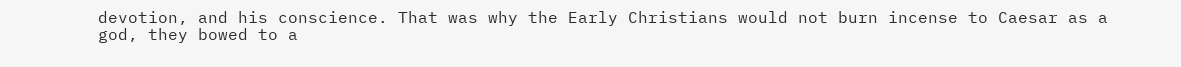devotion, and his conscience. That was why the Early Christians would not burn incense to Caesar as a god, they bowed to a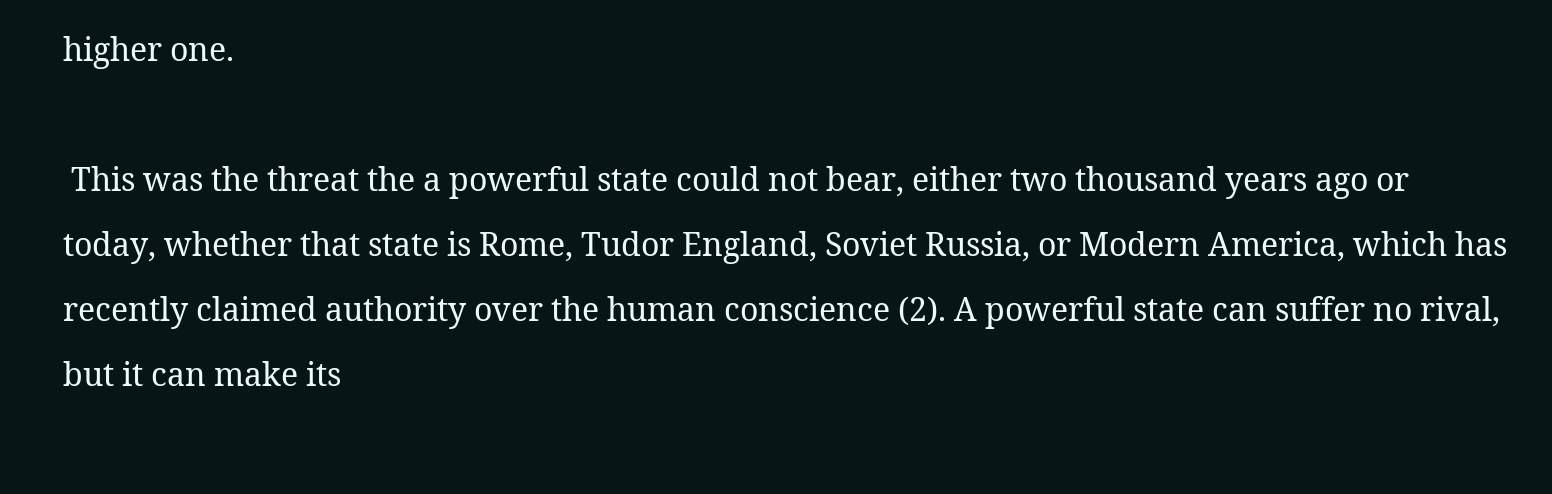higher one.

 This was the threat the a powerful state could not bear, either two thousand years ago or today, whether that state is Rome, Tudor England, Soviet Russia, or Modern America, which has recently claimed authority over the human conscience (2). A powerful state can suffer no rival, but it can make its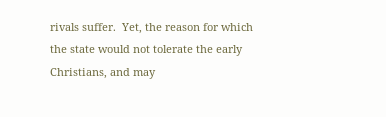rivals suffer.  Yet, the reason for which the state would not tolerate the early Christians, and may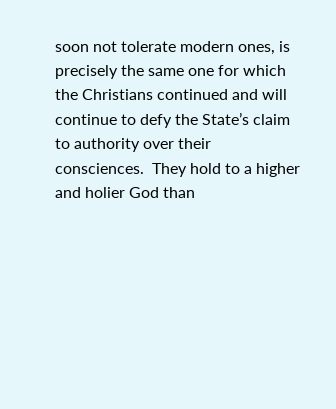soon not tolerate modern ones, is precisely the same one for which the Christians continued and will continue to defy the State’s claim to authority over their consciences.  They hold to a higher and holier God than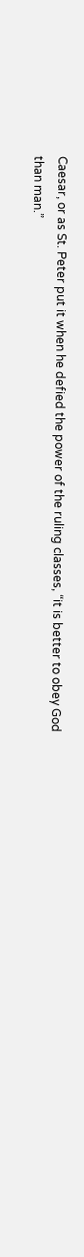Caesar, or as St. Peter put it when he defied the power of the ruling classes, “it is better to obey God than man.”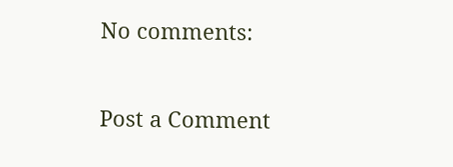No comments:

Post a Comment